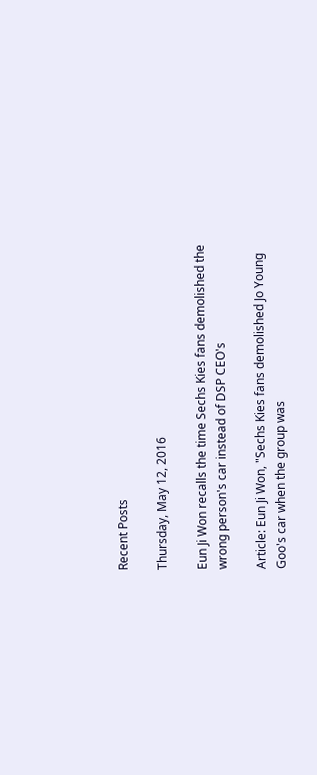Recent Posts

Thursday, May 12, 2016

Eun Ji Won recalls the time Sechs Kies fans demolished the wrong person's car instead of DSP CEO's

Article: Eun Ji Won, "Sechs Kies fans demolished Jo Young Goo's car when the group was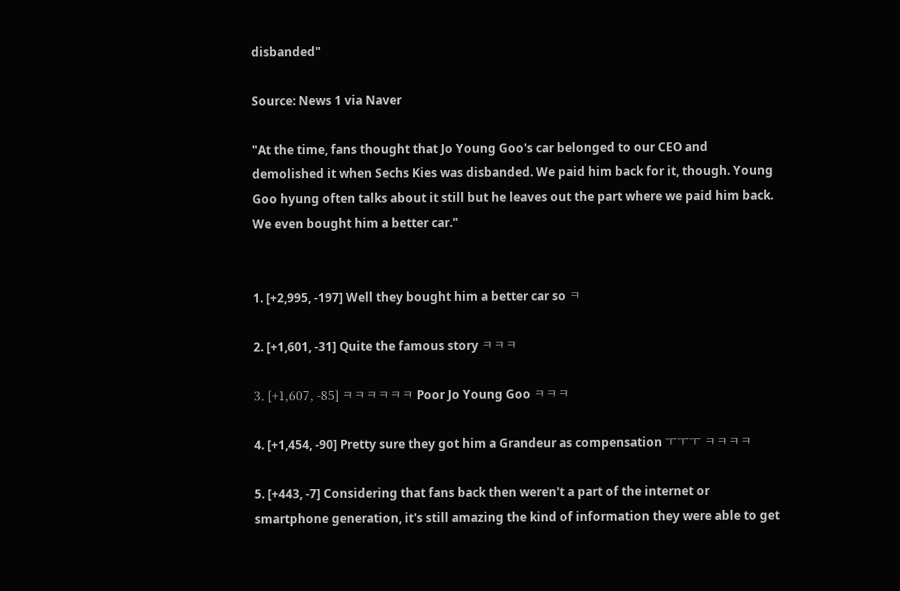disbanded"

Source: News 1 via Naver

"At the time, fans thought that Jo Young Goo's car belonged to our CEO and demolished it when Sechs Kies was disbanded. We paid him back for it, though. Young Goo hyung often talks about it still but he leaves out the part where we paid him back. We even bought him a better car."


1. [+2,995, -197] Well they bought him a better car so ㅋ

2. [+1,601, -31] Quite the famous story ㅋㅋㅋ

3. [+1,607, -85] ㅋㅋㅋㅋㅋㅋ Poor Jo Young Goo ㅋㅋㅋ

4. [+1,454, -90] Pretty sure they got him a Grandeur as compensation ㅜㅜㅜ ㅋㅋㅋㅋ

5. [+443, -7] Considering that fans back then weren't a part of the internet or smartphone generation, it's still amazing the kind of information they were able to get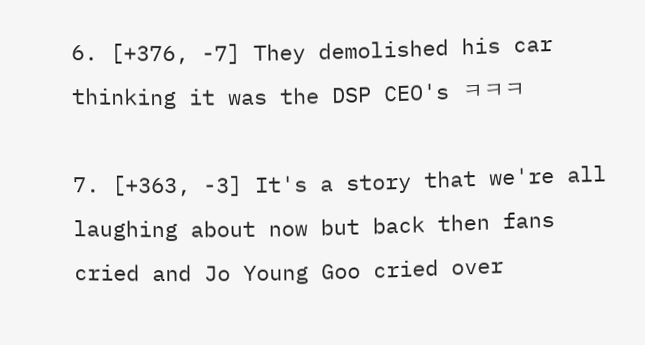6. [+376, -7] They demolished his car thinking it was the DSP CEO's ㅋㅋㅋ

7. [+363, -3] It's a story that we're all laughing about now but back then fans cried and Jo Young Goo cried over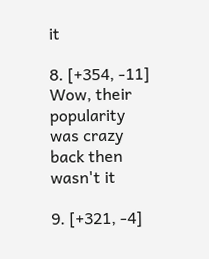it

8. [+354, -11] Wow, their popularity was crazy back then wasn't it

9. [+321, -4]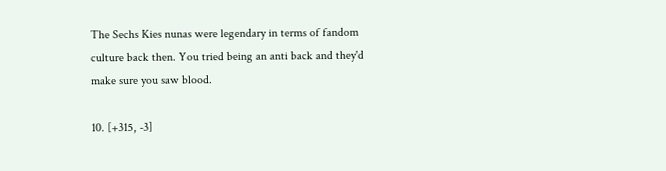The Sechs Kies nunas were legendary in terms of fandom culture back then. You tried being an anti back and they'd make sure you saw blood.

10. [+315, -3]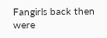Fangirls back then were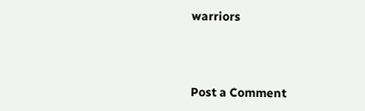warriors



Post a Comment